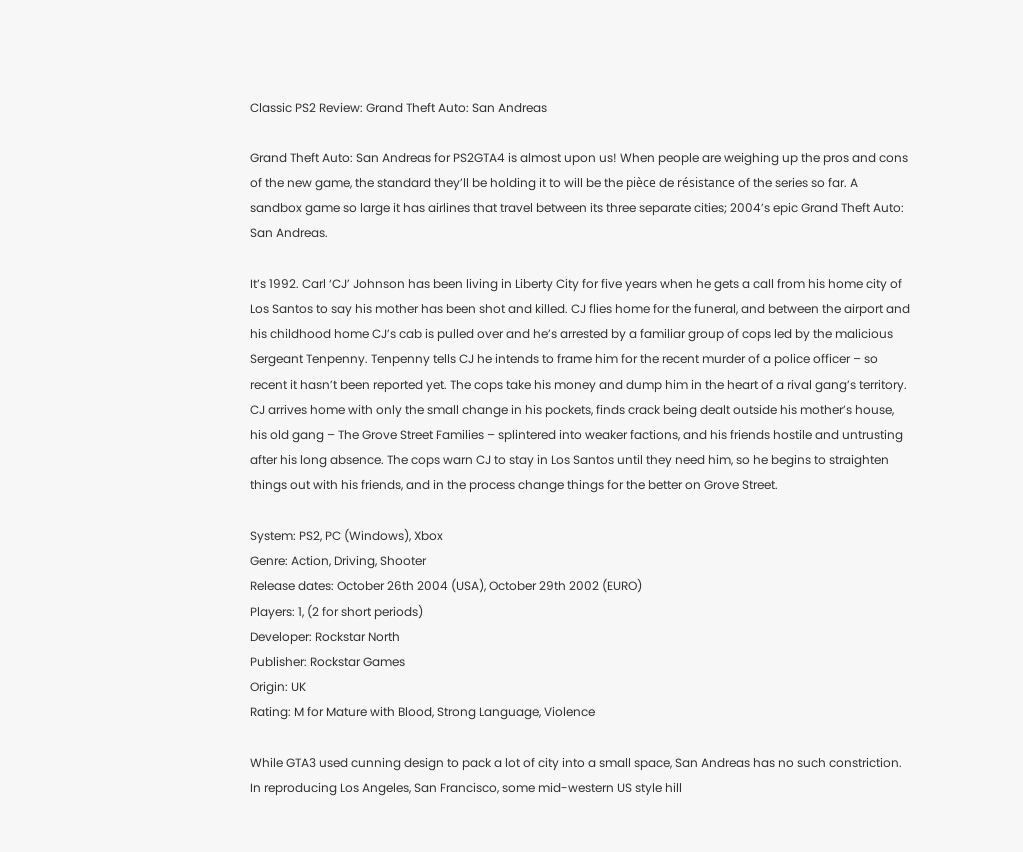Classic PS2 Review: Grand Theft Auto: San Andreas

Grand Theft Auto: San Andreas for PS2GTA4 is almost upon us! When people are weighing up the pros and cons of the new game, the standard they’ll be holding it to will be the pièce de résistance of the series so far. A sandbox game so large it has airlines that travel between its three separate cities; 2004’s epic Grand Theft Auto: San Andreas.

It’s 1992. Carl ‘CJ’ Johnson has been living in Liberty City for five years when he gets a call from his home city of Los Santos to say his mother has been shot and killed. CJ flies home for the funeral, and between the airport and his childhood home CJ’s cab is pulled over and he’s arrested by a familiar group of cops led by the malicious Sergeant Tenpenny. Tenpenny tells CJ he intends to frame him for the recent murder of a police officer – so recent it hasn’t been reported yet. The cops take his money and dump him in the heart of a rival gang’s territory. CJ arrives home with only the small change in his pockets, finds crack being dealt outside his mother’s house, his old gang – The Grove Street Families – splintered into weaker factions, and his friends hostile and untrusting after his long absence. The cops warn CJ to stay in Los Santos until they need him, so he begins to straighten things out with his friends, and in the process change things for the better on Grove Street.

System: PS2, PC (Windows), Xbox
Genre: Action, Driving, Shooter
Release dates: October 26th 2004 (USA), October 29th 2002 (EURO)
Players: 1, (2 for short periods)
Developer: Rockstar North
Publisher: Rockstar Games
Origin: UK
Rating: M for Mature with Blood, Strong Language, Violence

While GTA3 used cunning design to pack a lot of city into a small space, San Andreas has no such constriction. In reproducing Los Angeles, San Francisco, some mid-western US style hill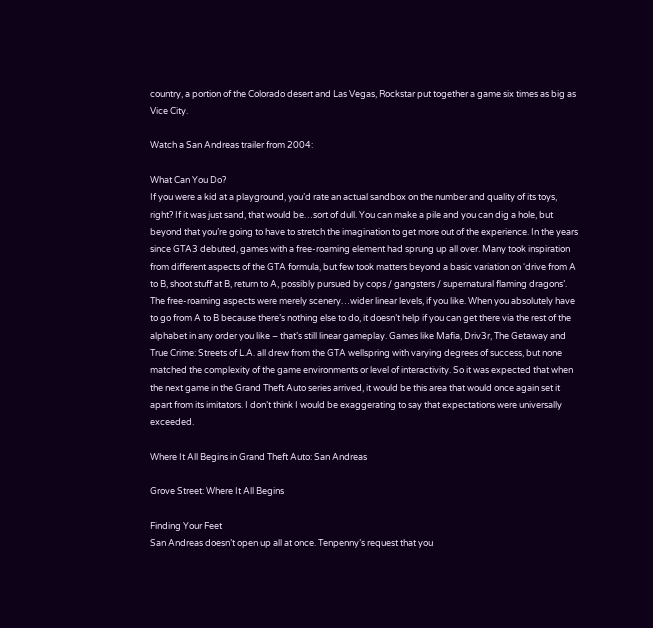country, a portion of the Colorado desert and Las Vegas, Rockstar put together a game six times as big as Vice City.

Watch a San Andreas trailer from 2004:

What Can You Do?
If you were a kid at a playground, you’d rate an actual sandbox on the number and quality of its toys, right? If it was just sand, that would be…sort of dull. You can make a pile and you can dig a hole, but beyond that you’re going to have to stretch the imagination to get more out of the experience. In the years since GTA3 debuted, games with a free-roaming element had sprung up all over. Many took inspiration from different aspects of the GTA formula, but few took matters beyond a basic variation on ‘drive from A to B, shoot stuff at B, return to A, possibly pursued by cops / gangsters / supernatural flaming dragons’. The free-roaming aspects were merely scenery…wider linear levels, if you like. When you absolutely have to go from A to B because there’s nothing else to do, it doesn’t help if you can get there via the rest of the alphabet in any order you like – that’s still linear gameplay. Games like Mafia, Driv3r, The Getaway and True Crime: Streets of L.A. all drew from the GTA wellspring with varying degrees of success, but none matched the complexity of the game environments or level of interactivity. So it was expected that when the next game in the Grand Theft Auto series arrived, it would be this area that would once again set it apart from its imitators. I don’t think I would be exaggerating to say that expectations were universally exceeded.

Where It All Begins in Grand Theft Auto: San Andreas

Grove Street: Where It All Begins

Finding Your Feet
San Andreas doesn’t open up all at once. Tenpenny’s request that you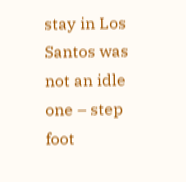stay in Los Santos was not an idle one – step foot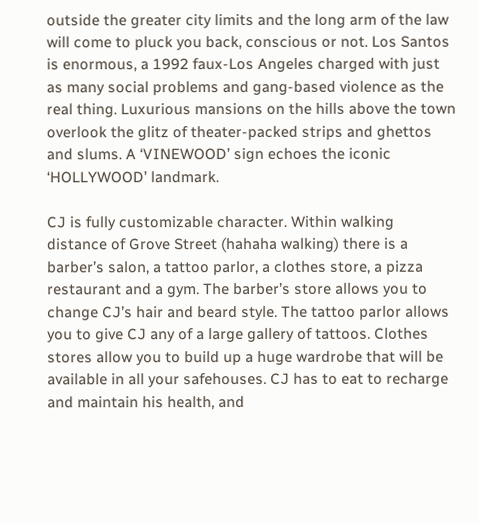outside the greater city limits and the long arm of the law will come to pluck you back, conscious or not. Los Santos is enormous, a 1992 faux-Los Angeles charged with just as many social problems and gang-based violence as the real thing. Luxurious mansions on the hills above the town overlook the glitz of theater-packed strips and ghettos and slums. A ‘VINEWOOD’ sign echoes the iconic ‘HOLLYWOOD’ landmark.

CJ is fully customizable character. Within walking distance of Grove Street (hahaha walking) there is a barber’s salon, a tattoo parlor, a clothes store, a pizza restaurant and a gym. The barber’s store allows you to change CJ’s hair and beard style. The tattoo parlor allows you to give CJ any of a large gallery of tattoos. Clothes stores allow you to build up a huge wardrobe that will be available in all your safehouses. CJ has to eat to recharge and maintain his health, and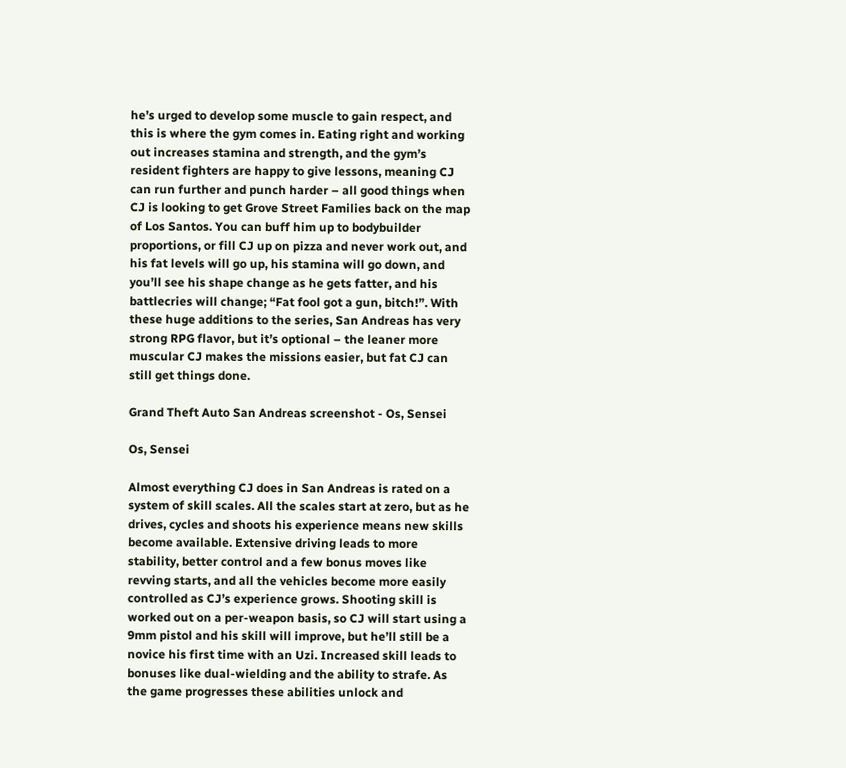he’s urged to develop some muscle to gain respect, and this is where the gym comes in. Eating right and working out increases stamina and strength, and the gym’s resident fighters are happy to give lessons, meaning CJ can run further and punch harder – all good things when CJ is looking to get Grove Street Families back on the map of Los Santos. You can buff him up to bodybuilder proportions, or fill CJ up on pizza and never work out, and his fat levels will go up, his stamina will go down, and you’ll see his shape change as he gets fatter, and his battlecries will change; “Fat fool got a gun, bitch!”. With these huge additions to the series, San Andreas has very strong RPG flavor, but it’s optional – the leaner more muscular CJ makes the missions easier, but fat CJ can still get things done.

Grand Theft Auto San Andreas screenshot - Os, Sensei

Os, Sensei

Almost everything CJ does in San Andreas is rated on a system of skill scales. All the scales start at zero, but as he drives, cycles and shoots his experience means new skills become available. Extensive driving leads to more stability, better control and a few bonus moves like revving starts, and all the vehicles become more easily controlled as CJ’s experience grows. Shooting skill is worked out on a per-weapon basis, so CJ will start using a 9mm pistol and his skill will improve, but he’ll still be a novice his first time with an Uzi. Increased skill leads to bonuses like dual-wielding and the ability to strafe. As the game progresses these abilities unlock and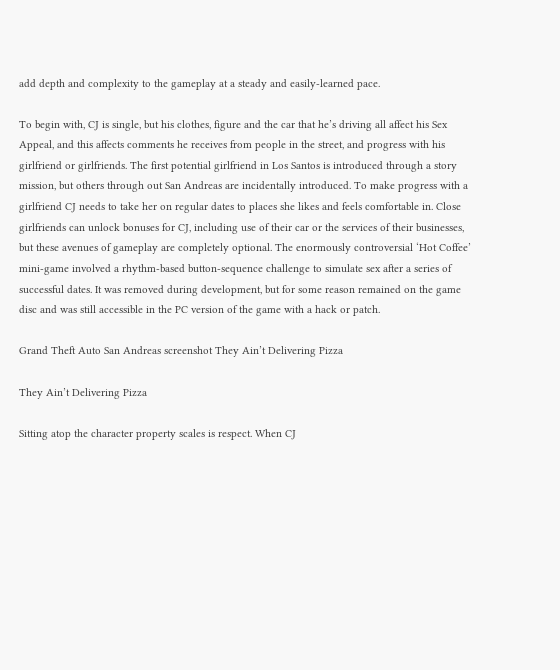add depth and complexity to the gameplay at a steady and easily-learned pace.

To begin with, CJ is single, but his clothes, figure and the car that he’s driving all affect his Sex Appeal, and this affects comments he receives from people in the street, and progress with his girlfriend or girlfriends. The first potential girlfriend in Los Santos is introduced through a story mission, but others through out San Andreas are incidentally introduced. To make progress with a girlfriend CJ needs to take her on regular dates to places she likes and feels comfortable in. Close girlfriends can unlock bonuses for CJ, including use of their car or the services of their businesses, but these avenues of gameplay are completely optional. The enormously controversial ‘Hot Coffee’ mini-game involved a rhythm-based button-sequence challenge to simulate sex after a series of successful dates. It was removed during development, but for some reason remained on the game disc and was still accessible in the PC version of the game with a hack or patch.

Grand Theft Auto San Andreas screenshot They Ain’t Delivering Pizza

They Ain’t Delivering Pizza

Sitting atop the character property scales is respect. When CJ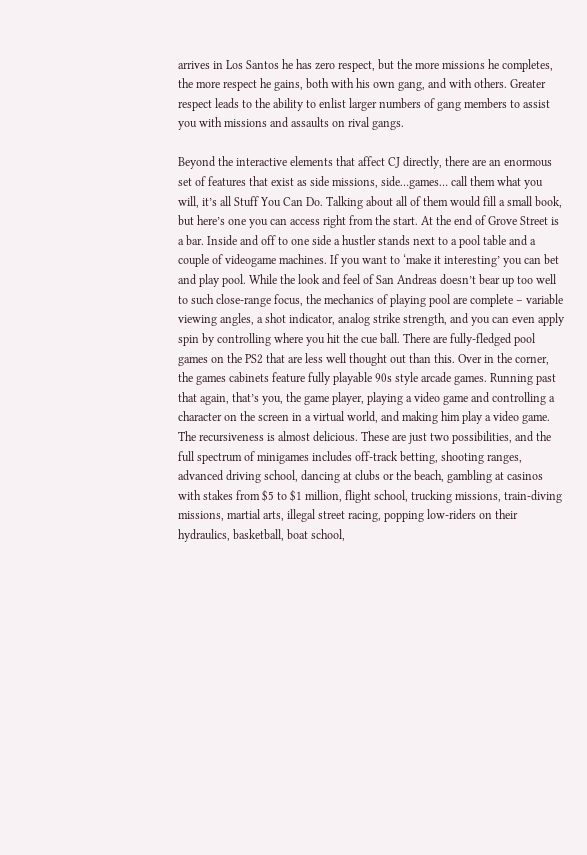arrives in Los Santos he has zero respect, but the more missions he completes, the more respect he gains, both with his own gang, and with others. Greater respect leads to the ability to enlist larger numbers of gang members to assist you with missions and assaults on rival gangs.

Beyond the interactive elements that affect CJ directly, there are an enormous set of features that exist as side missions, side…games… call them what you will, it’s all Stuff You Can Do. Talking about all of them would fill a small book, but here’s one you can access right from the start. At the end of Grove Street is a bar. Inside and off to one side a hustler stands next to a pool table and a couple of videogame machines. If you want to ‘make it interesting’ you can bet and play pool. While the look and feel of San Andreas doesn’t bear up too well to such close-range focus, the mechanics of playing pool are complete – variable viewing angles, a shot indicator, analog strike strength, and you can even apply spin by controlling where you hit the cue ball. There are fully-fledged pool games on the PS2 that are less well thought out than this. Over in the corner, the games cabinets feature fully playable 90s style arcade games. Running past that again, that’s you, the game player, playing a video game and controlling a character on the screen in a virtual world, and making him play a video game. The recursiveness is almost delicious. These are just two possibilities, and the full spectrum of minigames includes off-track betting, shooting ranges, advanced driving school, dancing at clubs or the beach, gambling at casinos with stakes from $5 to $1 million, flight school, trucking missions, train-diving missions, martial arts, illegal street racing, popping low-riders on their hydraulics, basketball, boat school,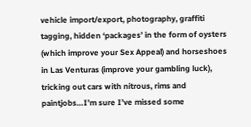vehicle import/export, photography, graffiti tagging, hidden ‘packages’ in the form of oysters (which improve your Sex Appeal) and horseshoes in Las Venturas (improve your gambling luck), tricking out cars with nitrous, rims and paintjobs…I’m sure I’ve missed some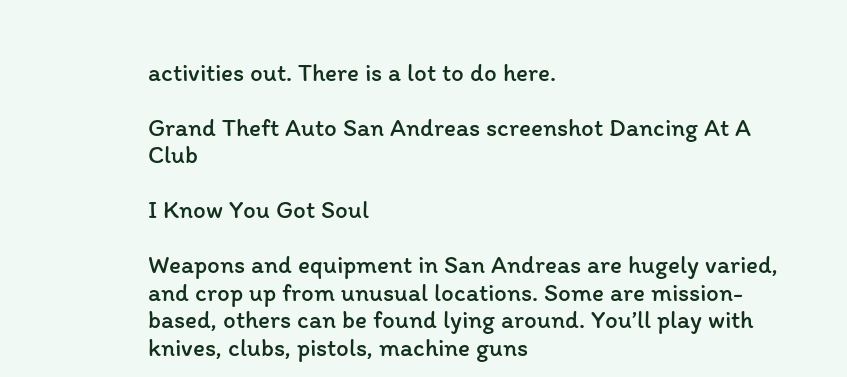activities out. There is a lot to do here.

Grand Theft Auto San Andreas screenshot Dancing At A Club

I Know You Got Soul

Weapons and equipment in San Andreas are hugely varied, and crop up from unusual locations. Some are mission-based, others can be found lying around. You’ll play with knives, clubs, pistols, machine guns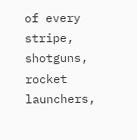of every stripe, shotguns, rocket launchers,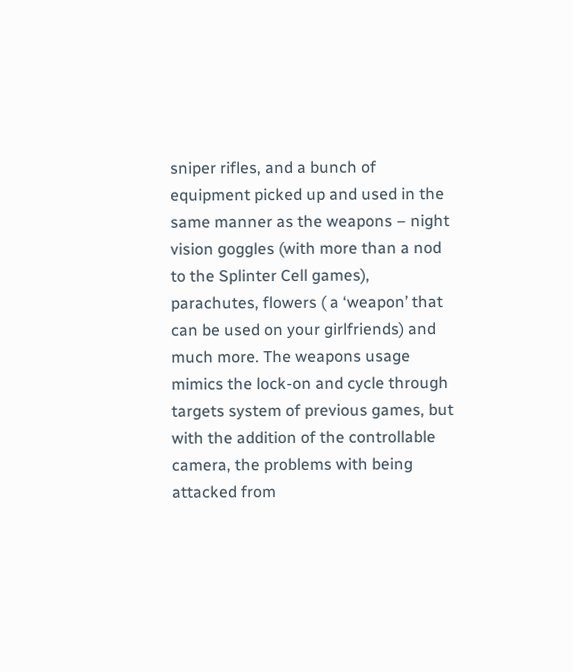sniper rifles, and a bunch of equipment picked up and used in the same manner as the weapons – night vision goggles (with more than a nod to the Splinter Cell games), parachutes, flowers ( a ‘weapon’ that can be used on your girlfriends) and much more. The weapons usage mimics the lock-on and cycle through targets system of previous games, but with the addition of the controllable camera, the problems with being attacked from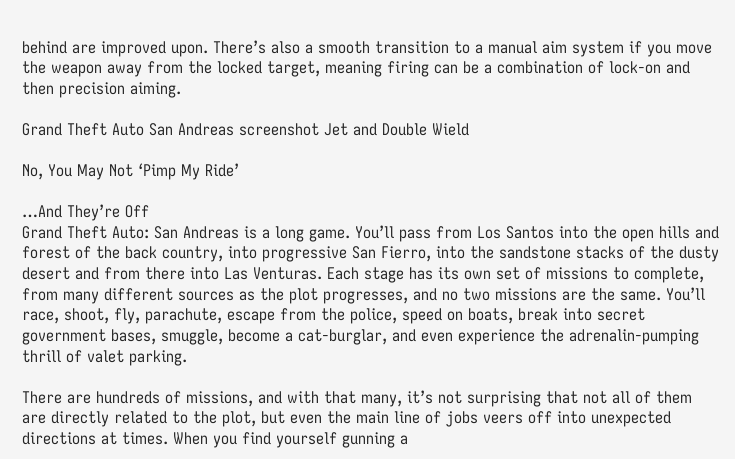behind are improved upon. There’s also a smooth transition to a manual aim system if you move the weapon away from the locked target, meaning firing can be a combination of lock-on and then precision aiming.

Grand Theft Auto San Andreas screenshot Jet and Double Wield

No, You May Not ‘Pimp My Ride’

…And They’re Off
Grand Theft Auto: San Andreas is a long game. You’ll pass from Los Santos into the open hills and forest of the back country, into progressive San Fierro, into the sandstone stacks of the dusty desert and from there into Las Venturas. Each stage has its own set of missions to complete, from many different sources as the plot progresses, and no two missions are the same. You’ll race, shoot, fly, parachute, escape from the police, speed on boats, break into secret government bases, smuggle, become a cat-burglar, and even experience the adrenalin-pumping thrill of valet parking.

There are hundreds of missions, and with that many, it’s not surprising that not all of them are directly related to the plot, but even the main line of jobs veers off into unexpected directions at times. When you find yourself gunning a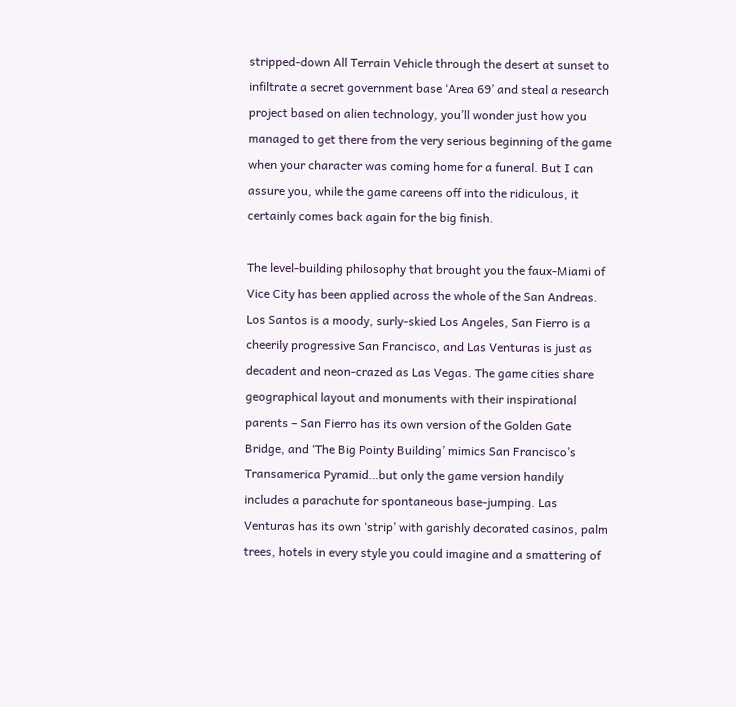stripped-down All Terrain Vehicle through the desert at sunset to infiltrate a secret government base ‘Area 69’ and steal a research project based on alien technology, you’ll wonder just how you managed to get there from the very serious beginning of the game when your character was coming home for a funeral. But I can assure you, while the game careens off into the ridiculous, it certainly comes back again for the big finish.

The level-building philosophy that brought you the faux-Miami of Vice City has been applied across the whole of the San Andreas. Los Santos is a moody, surly-skied Los Angeles, San Fierro is a cheerily progressive San Francisco, and Las Venturas is just as decadent and neon-crazed as Las Vegas. The game cities share geographical layout and monuments with their inspirational parents – San Fierro has its own version of the Golden Gate Bridge, and ‘The Big Pointy Building’ mimics San Francisco’s Transamerica Pyramid…but only the game version handily includes a parachute for spontaneous base-jumping. Las Venturas has its own ‘strip’ with garishly decorated casinos, palm trees, hotels in every style you could imagine and a smattering of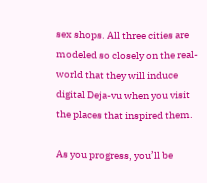sex shops. All three cities are modeled so closely on the real-world that they will induce digital Deja-vu when you visit the places that inspired them.

As you progress, you’ll be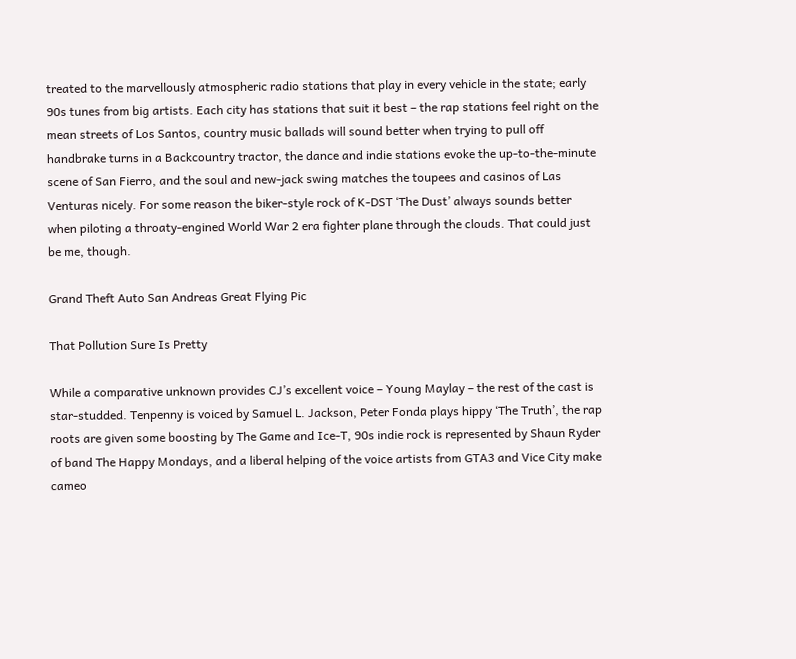treated to the marvellously atmospheric radio stations that play in every vehicle in the state; early 90s tunes from big artists. Each city has stations that suit it best – the rap stations feel right on the mean streets of Los Santos, country music ballads will sound better when trying to pull off handbrake turns in a Backcountry tractor, the dance and indie stations evoke the up-to-the-minute scene of San Fierro, and the soul and new-jack swing matches the toupees and casinos of Las Venturas nicely. For some reason the biker-style rock of K-DST ‘The Dust’ always sounds better when piloting a throaty-engined World War 2 era fighter plane through the clouds. That could just be me, though.

Grand Theft Auto San Andreas Great Flying Pic

That Pollution Sure Is Pretty

While a comparative unknown provides CJ’s excellent voice – Young Maylay – the rest of the cast is star-studded. Tenpenny is voiced by Samuel L. Jackson, Peter Fonda plays hippy ‘The Truth’, the rap roots are given some boosting by The Game and Ice-T, 90s indie rock is represented by Shaun Ryder of band The Happy Mondays, and a liberal helping of the voice artists from GTA3 and Vice City make cameo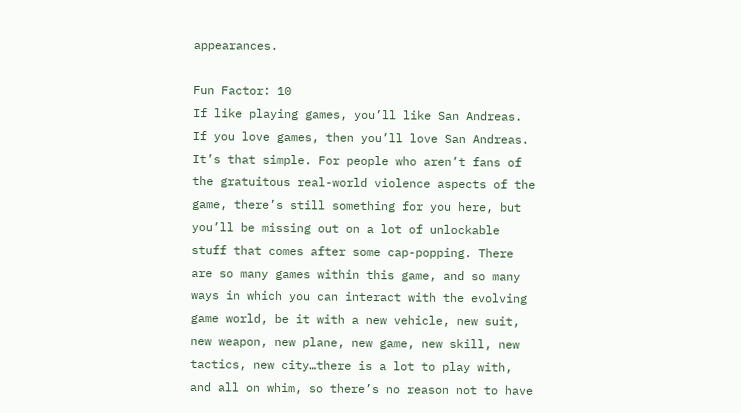appearances.

Fun Factor: 10
If like playing games, you’ll like San Andreas. If you love games, then you’ll love San Andreas. It’s that simple. For people who aren’t fans of the gratuitous real-world violence aspects of the game, there’s still something for you here, but you’ll be missing out on a lot of unlockable stuff that comes after some cap-popping. There are so many games within this game, and so many ways in which you can interact with the evolving game world, be it with a new vehicle, new suit, new weapon, new plane, new game, new skill, new tactics, new city…there is a lot to play with, and all on whim, so there’s no reason not to have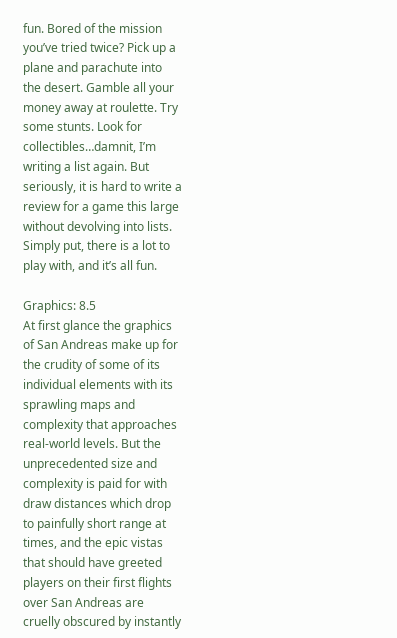fun. Bored of the mission you’ve tried twice? Pick up a plane and parachute into the desert. Gamble all your money away at roulette. Try some stunts. Look for collectibles…damnit, I’m writing a list again. But seriously, it is hard to write a review for a game this large without devolving into lists. Simply put, there is a lot to play with, and it’s all fun.

Graphics: 8.5
At first glance the graphics of San Andreas make up for the crudity of some of its individual elements with its sprawling maps and complexity that approaches real-world levels. But the unprecedented size and complexity is paid for with draw distances which drop to painfully short range at times, and the epic vistas that should have greeted players on their first flights over San Andreas are cruelly obscured by instantly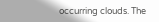occurring clouds. The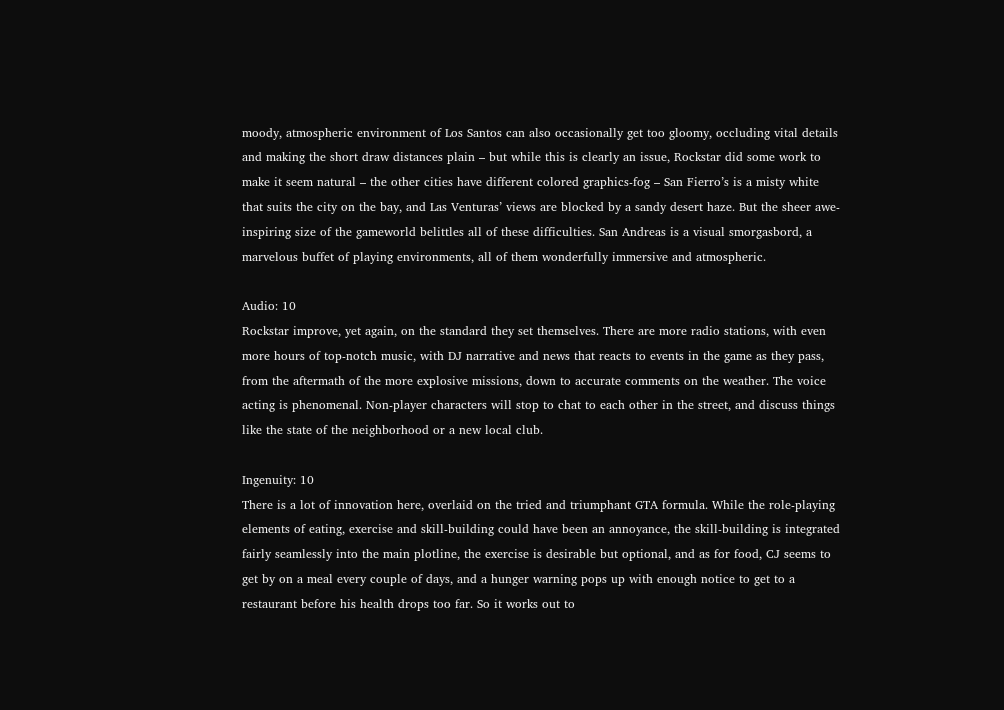moody, atmospheric environment of Los Santos can also occasionally get too gloomy, occluding vital details and making the short draw distances plain – but while this is clearly an issue, Rockstar did some work to make it seem natural – the other cities have different colored graphics-fog – San Fierro’s is a misty white that suits the city on the bay, and Las Venturas’ views are blocked by a sandy desert haze. But the sheer awe-inspiring size of the gameworld belittles all of these difficulties. San Andreas is a visual smorgasbord, a marvelous buffet of playing environments, all of them wonderfully immersive and atmospheric.

Audio: 10
Rockstar improve, yet again, on the standard they set themselves. There are more radio stations, with even more hours of top-notch music, with DJ narrative and news that reacts to events in the game as they pass, from the aftermath of the more explosive missions, down to accurate comments on the weather. The voice acting is phenomenal. Non-player characters will stop to chat to each other in the street, and discuss things like the state of the neighborhood or a new local club.

Ingenuity: 10
There is a lot of innovation here, overlaid on the tried and triumphant GTA formula. While the role-playing elements of eating, exercise and skill-building could have been an annoyance, the skill-building is integrated fairly seamlessly into the main plotline, the exercise is desirable but optional, and as for food, CJ seems to get by on a meal every couple of days, and a hunger warning pops up with enough notice to get to a restaurant before his health drops too far. So it works out to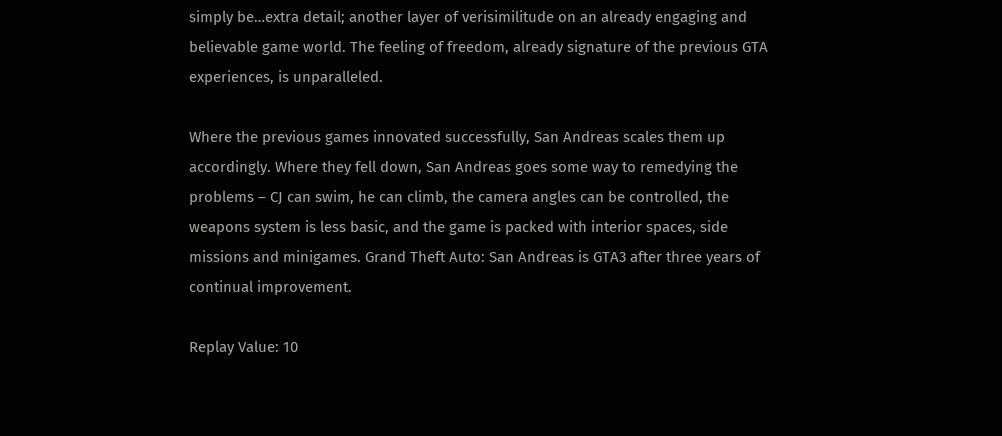simply be…extra detail; another layer of verisimilitude on an already engaging and believable game world. The feeling of freedom, already signature of the previous GTA experiences, is unparalleled.

Where the previous games innovated successfully, San Andreas scales them up accordingly. Where they fell down, San Andreas goes some way to remedying the problems – CJ can swim, he can climb, the camera angles can be controlled, the weapons system is less basic, and the game is packed with interior spaces, side missions and minigames. Grand Theft Auto: San Andreas is GTA3 after three years of continual improvement.

Replay Value: 10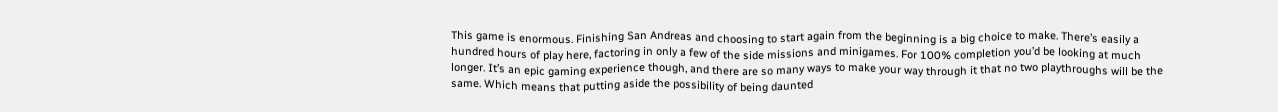This game is enormous. Finishing San Andreas and choosing to start again from the beginning is a big choice to make. There’s easily a hundred hours of play here, factoring in only a few of the side missions and minigames. For 100% completion you’d be looking at much longer. It’s an epic gaming experience though, and there are so many ways to make your way through it that no two playthroughs will be the same. Which means that putting aside the possibility of being daunted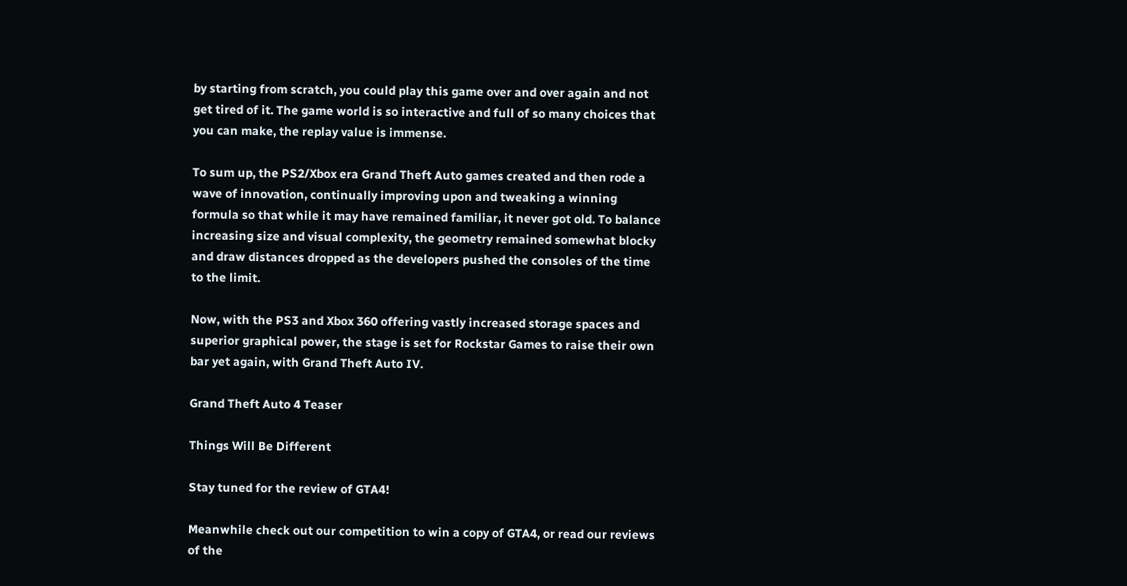by starting from scratch, you could play this game over and over again and not get tired of it. The game world is so interactive and full of so many choices that you can make, the replay value is immense.

To sum up, the PS2/Xbox era Grand Theft Auto games created and then rode a wave of innovation, continually improving upon and tweaking a winning formula so that while it may have remained familiar, it never got old. To balance increasing size and visual complexity, the geometry remained somewhat blocky and draw distances dropped as the developers pushed the consoles of the time to the limit.

Now, with the PS3 and Xbox 360 offering vastly increased storage spaces and superior graphical power, the stage is set for Rockstar Games to raise their own bar yet again, with Grand Theft Auto IV.

Grand Theft Auto 4 Teaser

Things Will Be Different

Stay tuned for the review of GTA4!

Meanwhile check out our competition to win a copy of GTA4, or read our reviews of the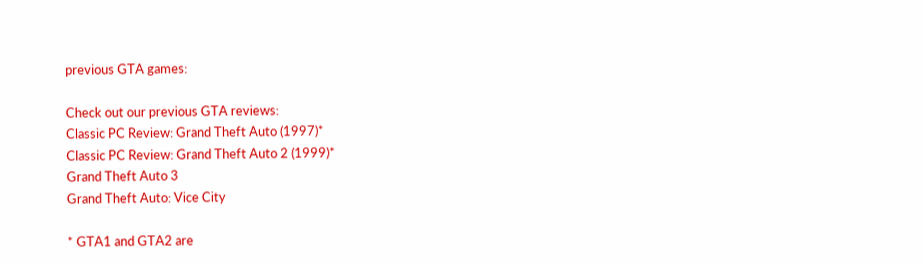previous GTA games:

Check out our previous GTA reviews:
Classic PC Review: Grand Theft Auto (1997)*
Classic PC Review: Grand Theft Auto 2 (1999)*
Grand Theft Auto 3
Grand Theft Auto: Vice City

* GTA1 and GTA2 are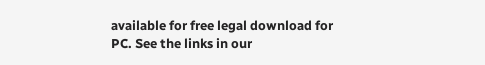available for free legal download for PC. See the links in our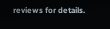reviews for details.